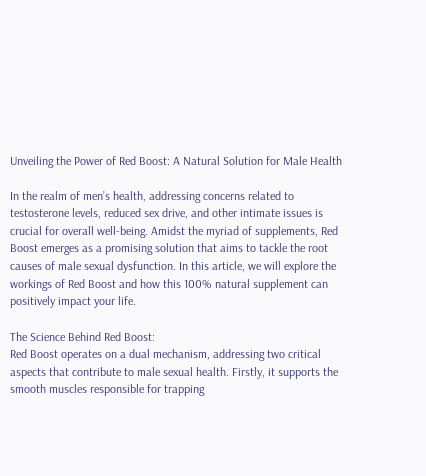Unveiling the Power of Red Boost: A Natural Solution for Male Health

In the realm of men’s health, addressing concerns related to testosterone levels, reduced sex drive, and other intimate issues is crucial for overall well-being. Amidst the myriad of supplements, Red Boost emerges as a promising solution that aims to tackle the root causes of male sexual dysfunction. In this article, we will explore the workings of Red Boost and how this 100% natural supplement can positively impact your life.

The Science Behind Red Boost:
Red Boost operates on a dual mechanism, addressing two critical aspects that contribute to male sexual health. Firstly, it supports the smooth muscles responsible for trapping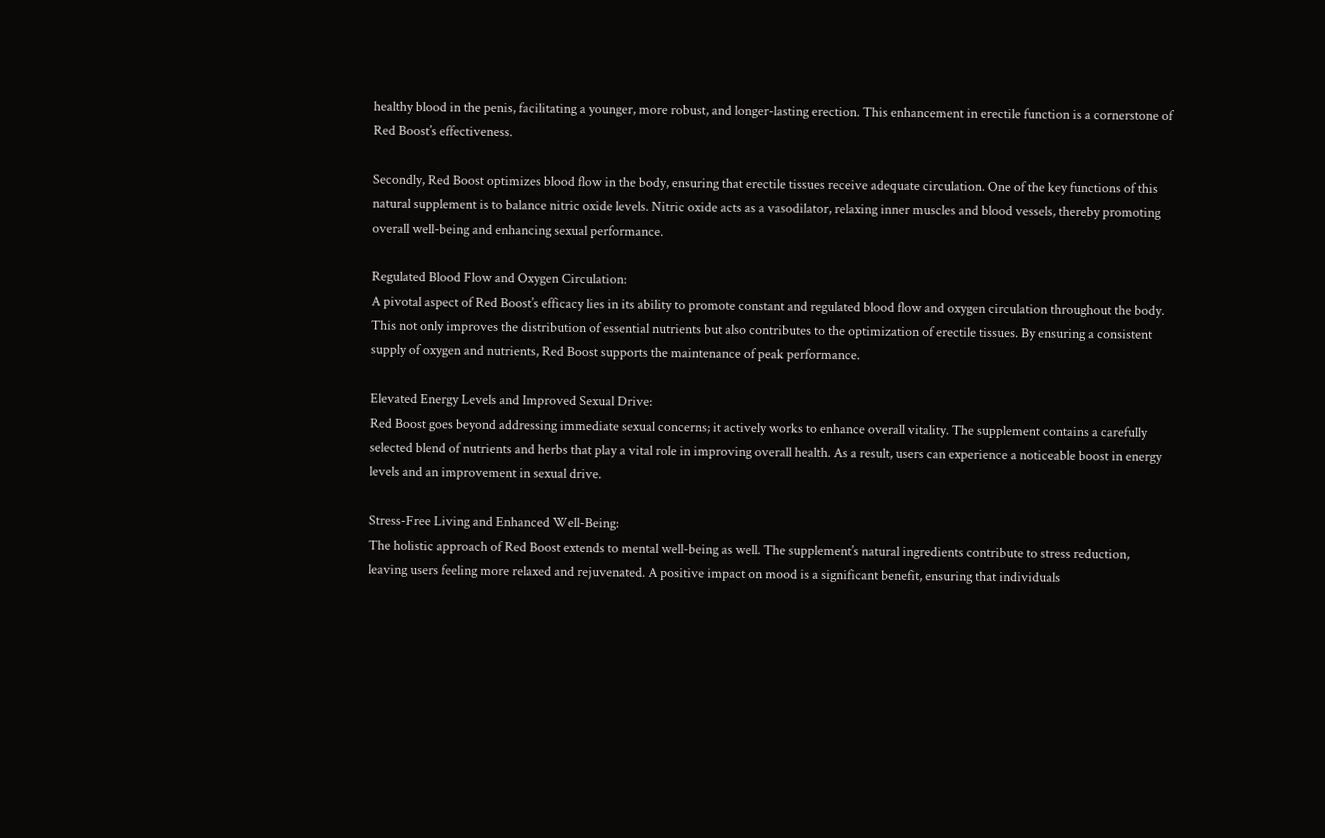healthy blood in the penis, facilitating a younger, more robust, and longer-lasting erection. This enhancement in erectile function is a cornerstone of Red Boost’s effectiveness.

Secondly, Red Boost optimizes blood flow in the body, ensuring that erectile tissues receive adequate circulation. One of the key functions of this natural supplement is to balance nitric oxide levels. Nitric oxide acts as a vasodilator, relaxing inner muscles and blood vessels, thereby promoting overall well-being and enhancing sexual performance.

Regulated Blood Flow and Oxygen Circulation:
A pivotal aspect of Red Boost’s efficacy lies in its ability to promote constant and regulated blood flow and oxygen circulation throughout the body. This not only improves the distribution of essential nutrients but also contributes to the optimization of erectile tissues. By ensuring a consistent supply of oxygen and nutrients, Red Boost supports the maintenance of peak performance.

Elevated Energy Levels and Improved Sexual Drive:
Red Boost goes beyond addressing immediate sexual concerns; it actively works to enhance overall vitality. The supplement contains a carefully selected blend of nutrients and herbs that play a vital role in improving overall health. As a result, users can experience a noticeable boost in energy levels and an improvement in sexual drive.

Stress-Free Living and Enhanced Well-Being:
The holistic approach of Red Boost extends to mental well-being as well. The supplement’s natural ingredients contribute to stress reduction, leaving users feeling more relaxed and rejuvenated. A positive impact on mood is a significant benefit, ensuring that individuals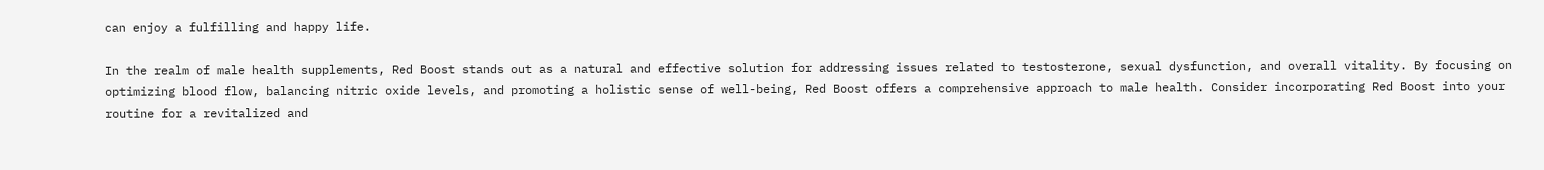can enjoy a fulfilling and happy life.

In the realm of male health supplements, Red Boost stands out as a natural and effective solution for addressing issues related to testosterone, sexual dysfunction, and overall vitality. By focusing on optimizing blood flow, balancing nitric oxide levels, and promoting a holistic sense of well-being, Red Boost offers a comprehensive approach to male health. Consider incorporating Red Boost into your routine for a revitalized and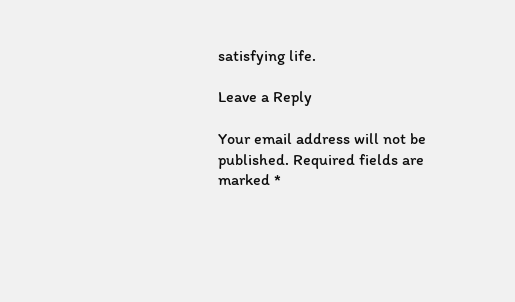satisfying life.

Leave a Reply

Your email address will not be published. Required fields are marked *